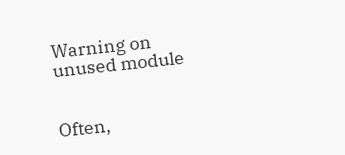Warning on unused module


Often,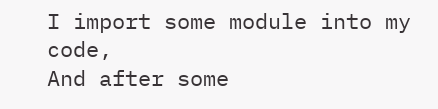I import some module into my code,
And after some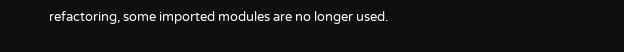refactoring, some imported modules are no longer used.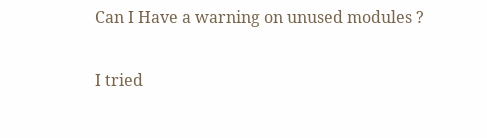Can I Have a warning on unused modules ?

I tried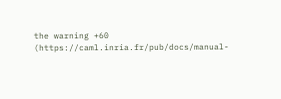the warning +60 (https://caml.inria.fr/pub/docs/manual-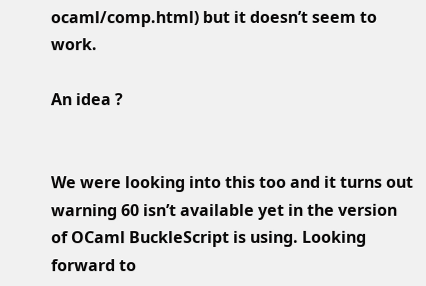ocaml/comp.html) but it doesn’t seem to work.

An idea ?


We were looking into this too and it turns out warning 60 isn’t available yet in the version of OCaml BuckleScript is using. Looking forward to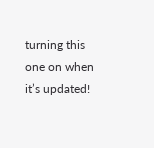turning this one on when it’s updated!